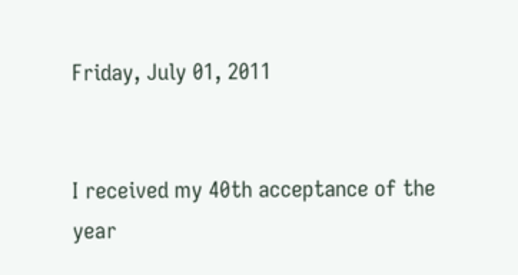Friday, July 01, 2011


I received my 40th acceptance of the year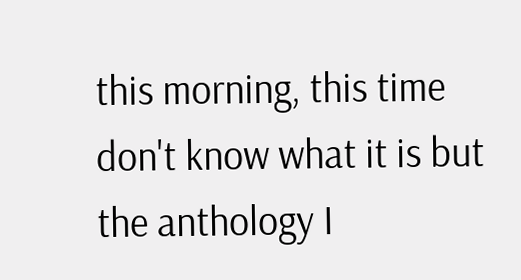this morning, this time don't know what it is but the anthology I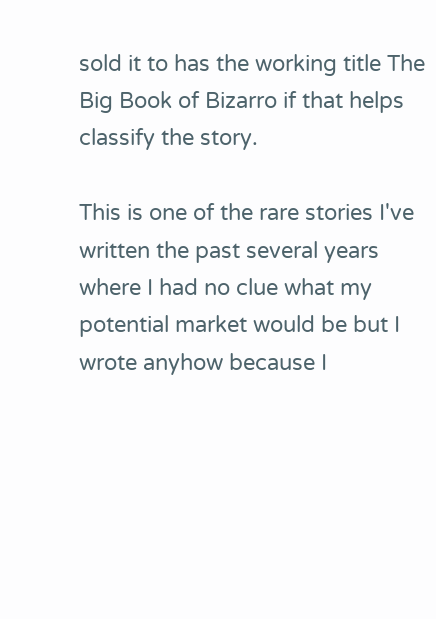sold it to has the working title The Big Book of Bizarro if that helps classify the story.

This is one of the rare stories I've written the past several years where I had no clue what my potential market would be but I wrote anyhow because I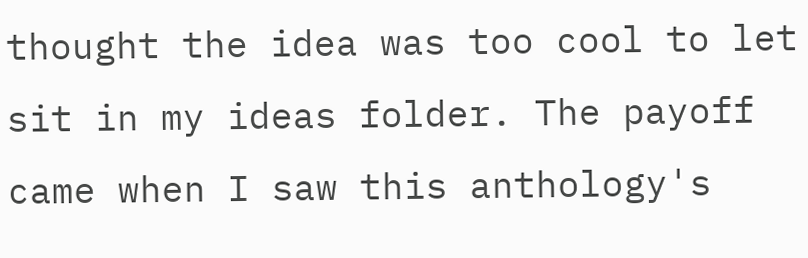thought the idea was too cool to let sit in my ideas folder. The payoff came when I saw this anthology's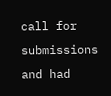call for submissions and had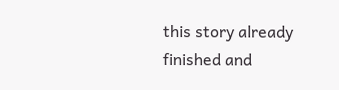this story already finished and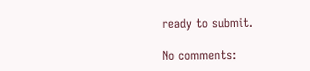ready to submit.

No comments: